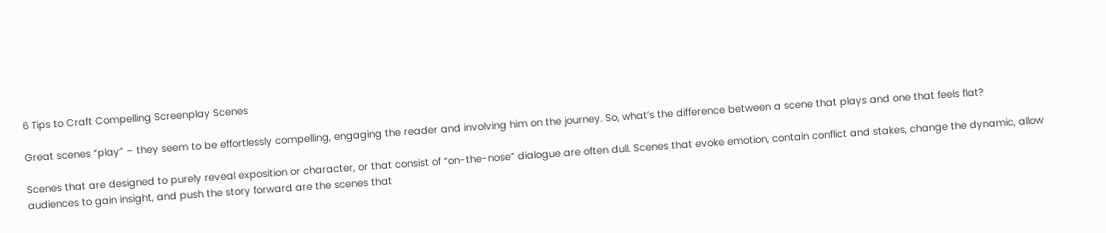6 Tips to Craft Compelling Screenplay Scenes

Great scenes “play” – they seem to be effortlessly compelling, engaging the reader and involving him on the journey. So, what’s the difference between a scene that plays and one that feels flat?

Scenes that are designed to purely reveal exposition or character, or that consist of “on-the-nose” dialogue are often dull. Scenes that evoke emotion, contain conflict and stakes, change the dynamic, allow audiences to gain insight, and push the story forward are the scenes that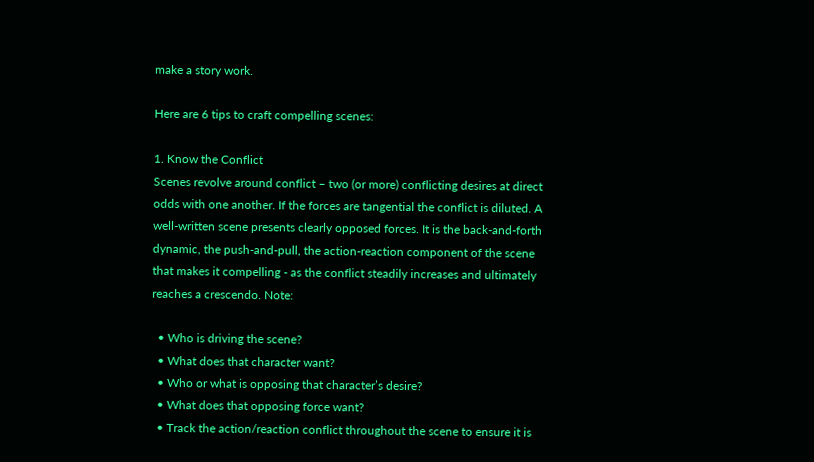make a story work.

Here are 6 tips to craft compelling scenes:

1. Know the Conflict
Scenes revolve around conflict – two (or more) conflicting desires at direct odds with one another. If the forces are tangential the conflict is diluted. A well-written scene presents clearly opposed forces. It is the back-and-forth dynamic, the push-and-pull, the action-reaction component of the scene that makes it compelling - as the conflict steadily increases and ultimately reaches a crescendo. Note:

  • Who is driving the scene?
  • What does that character want?
  • Who or what is opposing that character’s desire?
  • What does that opposing force want?
  • Track the action/reaction conflict throughout the scene to ensure it is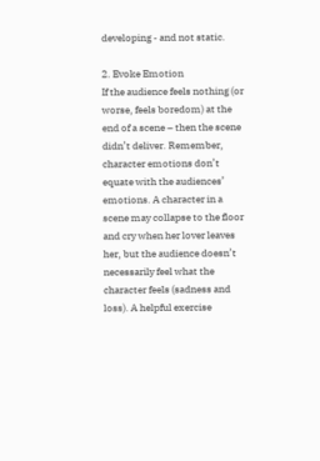developing - and not static.

2. Evoke Emotion
If the audience feels nothing (or worse, feels boredom) at the end of a scene – then the scene didn’t deliver. Remember, character emotions don’t equate with the audiences’ emotions. A character in a scene may collapse to the floor and cry when her lover leaves her, but the audience doesn’t necessarily feel what the character feels (sadness and loss). A helpful exercise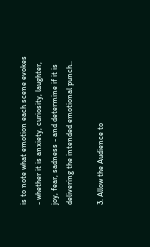is to note what emotion each scene evokes - whether it is anxiety, curiosity, laughter, joy, fear, sadness - and determine if it is delivering the intended emotional punch..

3. Allow the Audience to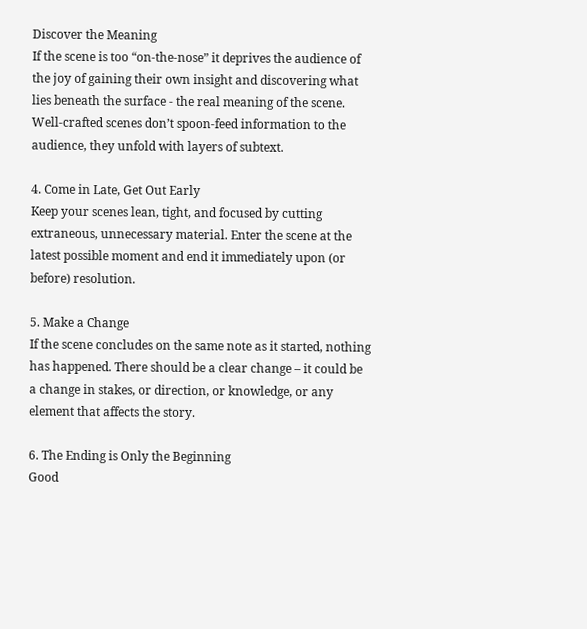Discover the Meaning
If the scene is too “on-the-nose” it deprives the audience of the joy of gaining their own insight and discovering what lies beneath the surface - the real meaning of the scene. Well-crafted scenes don’t spoon-feed information to the audience, they unfold with layers of subtext.

4. Come in Late, Get Out Early
Keep your scenes lean, tight, and focused by cutting extraneous, unnecessary material. Enter the scene at the latest possible moment and end it immediately upon (or before) resolution.

5. Make a Change
If the scene concludes on the same note as it started, nothing has happened. There should be a clear change – it could be a change in stakes, or direction, or knowledge, or any element that affects the story.

6. The Ending is Only the Beginning
Good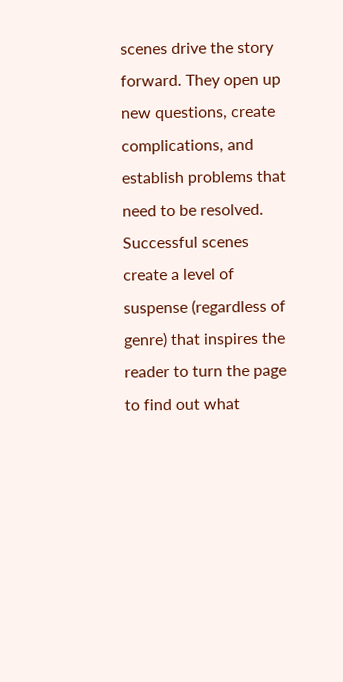scenes drive the story forward. They open up new questions, create complications, and establish problems that need to be resolved. Successful scenes create a level of suspense (regardless of genre) that inspires the reader to turn the page to find out what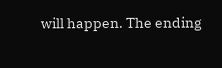will happen. The ending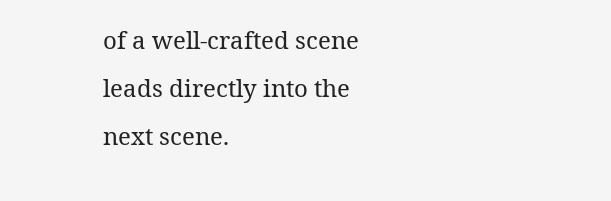of a well-crafted scene leads directly into the next scene.